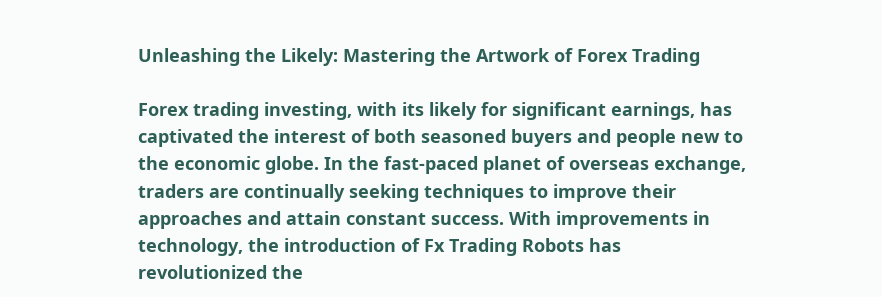Unleashing the Likely: Mastering the Artwork of Forex Trading

Forex trading investing, with its likely for significant earnings, has captivated the interest of both seasoned buyers and people new to the economic globe. In the fast-paced planet of overseas exchange, traders are continually seeking techniques to improve their approaches and attain constant success. With improvements in technology, the introduction of Fx Trading Robots has revolutionized the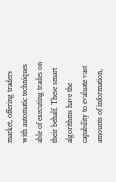market, offering traders with automatic techniques able of executing trades on their behalf. These smart algorithms have the capability to evaluate vast amounts of information,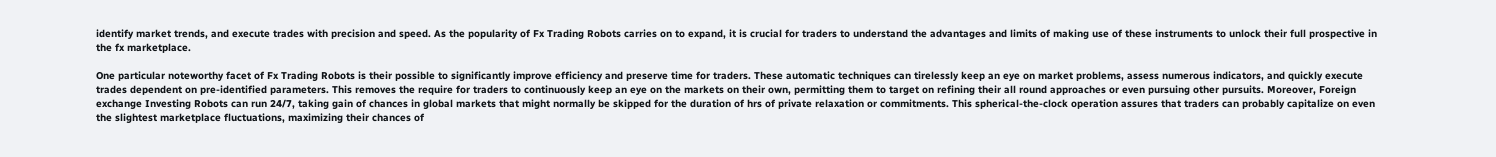identify market trends, and execute trades with precision and speed. As the popularity of Fx Trading Robots carries on to expand, it is crucial for traders to understand the advantages and limits of making use of these instruments to unlock their full prospective in the fx marketplace.

One particular noteworthy facet of Fx Trading Robots is their possible to significantly improve efficiency and preserve time for traders. These automatic techniques can tirelessly keep an eye on market problems, assess numerous indicators, and quickly execute trades dependent on pre-identified parameters. This removes the require for traders to continuously keep an eye on the markets on their own, permitting them to target on refining their all round approaches or even pursuing other pursuits. Moreover, Foreign exchange Investing Robots can run 24/7, taking gain of chances in global markets that might normally be skipped for the duration of hrs of private relaxation or commitments. This spherical-the-clock operation assures that traders can probably capitalize on even the slightest marketplace fluctuations, maximizing their chances of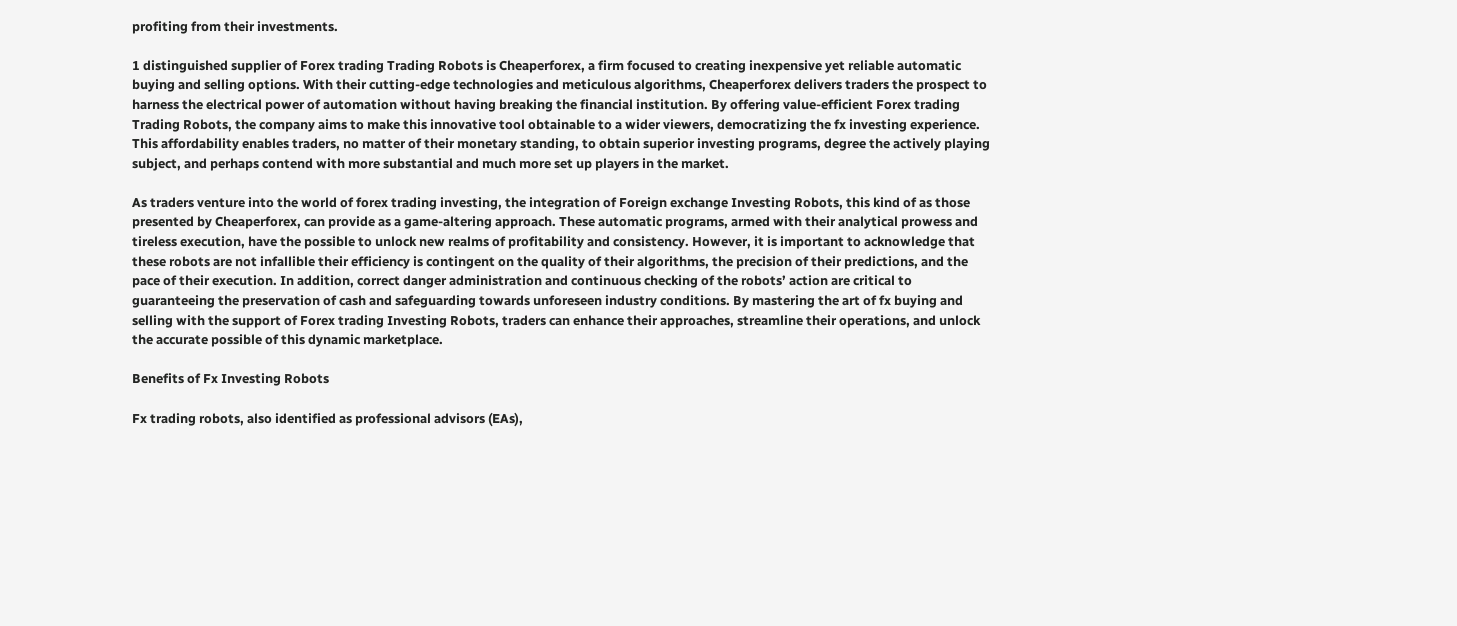profiting from their investments.

1 distinguished supplier of Forex trading Trading Robots is Cheaperforex, a firm focused to creating inexpensive yet reliable automatic buying and selling options. With their cutting-edge technologies and meticulous algorithms, Cheaperforex delivers traders the prospect to harness the electrical power of automation without having breaking the financial institution. By offering value-efficient Forex trading Trading Robots, the company aims to make this innovative tool obtainable to a wider viewers, democratizing the fx investing experience. This affordability enables traders, no matter of their monetary standing, to obtain superior investing programs, degree the actively playing subject, and perhaps contend with more substantial and much more set up players in the market.

As traders venture into the world of forex trading investing, the integration of Foreign exchange Investing Robots, this kind of as those presented by Cheaperforex, can provide as a game-altering approach. These automatic programs, armed with their analytical prowess and tireless execution, have the possible to unlock new realms of profitability and consistency. However, it is important to acknowledge that these robots are not infallible their efficiency is contingent on the quality of their algorithms, the precision of their predictions, and the pace of their execution. In addition, correct danger administration and continuous checking of the robots’ action are critical to guaranteeing the preservation of cash and safeguarding towards unforeseen industry conditions. By mastering the art of fx buying and selling with the support of Forex trading Investing Robots, traders can enhance their approaches, streamline their operations, and unlock the accurate possible of this dynamic marketplace.

Benefits of Fx Investing Robots

Fx trading robots, also identified as professional advisors (EAs),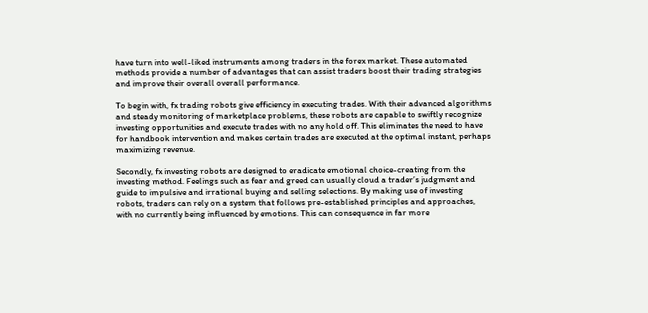have turn into well-liked instruments among traders in the forex market. These automated methods provide a number of advantages that can assist traders boost their trading strategies and improve their overall overall performance.

To begin with, fx trading robots give efficiency in executing trades. With their advanced algorithms and steady monitoring of marketplace problems, these robots are capable to swiftly recognize investing opportunities and execute trades with no any hold off. This eliminates the need to have for handbook intervention and makes certain trades are executed at the optimal instant, perhaps maximizing revenue.

Secondly, fx investing robots are designed to eradicate emotional choice-creating from the investing method. Feelings such as fear and greed can usually cloud a trader’s judgment and guide to impulsive and irrational buying and selling selections. By making use of investing robots, traders can rely on a system that follows pre-established principles and approaches, with no currently being influenced by emotions. This can consequence in far more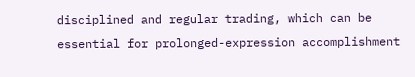disciplined and regular trading, which can be essential for prolonged-expression accomplishment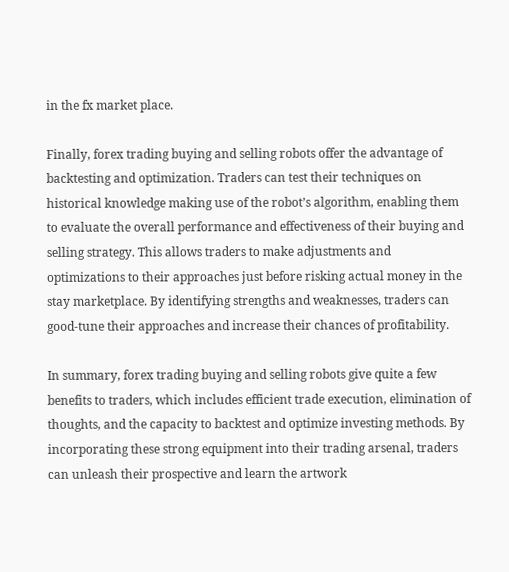in the fx market place.

Finally, forex trading buying and selling robots offer the advantage of backtesting and optimization. Traders can test their techniques on historical knowledge making use of the robot’s algorithm, enabling them to evaluate the overall performance and effectiveness of their buying and selling strategy. This allows traders to make adjustments and optimizations to their approaches just before risking actual money in the stay marketplace. By identifying strengths and weaknesses, traders can good-tune their approaches and increase their chances of profitability.

In summary, forex trading buying and selling robots give quite a few benefits to traders, which includes efficient trade execution, elimination of thoughts, and the capacity to backtest and optimize investing methods. By incorporating these strong equipment into their trading arsenal, traders can unleash their prospective and learn the artwork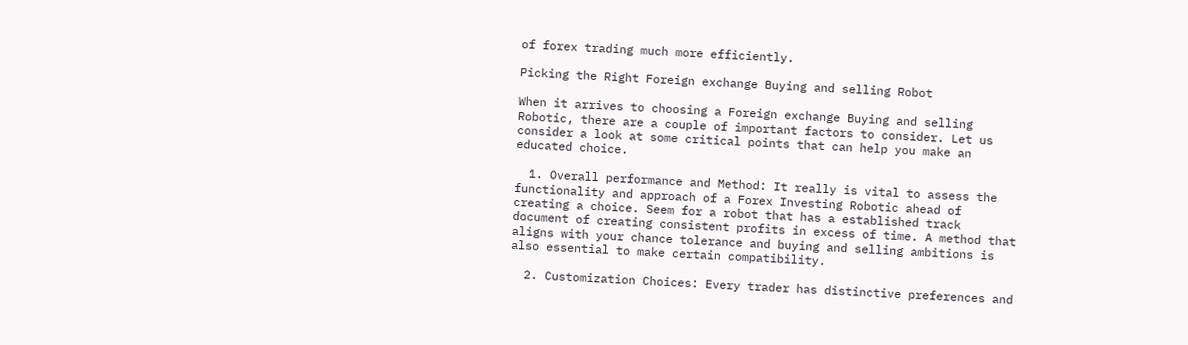of forex trading much more efficiently.

Picking the Right Foreign exchange Buying and selling Robot

When it arrives to choosing a Foreign exchange Buying and selling Robotic, there are a couple of important factors to consider. Let us consider a look at some critical points that can help you make an educated choice.

  1. Overall performance and Method: It really is vital to assess the functionality and approach of a Forex Investing Robotic ahead of creating a choice. Seem for a robot that has a established track document of creating consistent profits in excess of time. A method that aligns with your chance tolerance and buying and selling ambitions is also essential to make certain compatibility.

  2. Customization Choices: Every trader has distinctive preferences and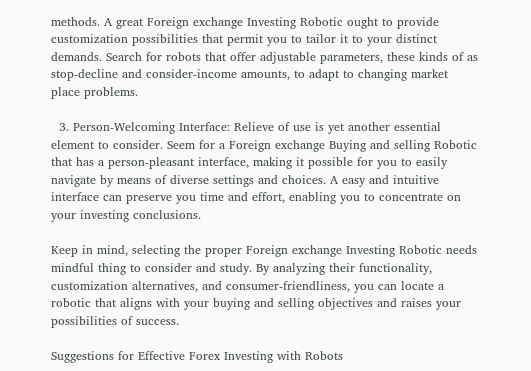methods. A great Foreign exchange Investing Robotic ought to provide customization possibilities that permit you to tailor it to your distinct demands. Search for robots that offer adjustable parameters, these kinds of as stop-decline and consider-income amounts, to adapt to changing market place problems.

  3. Person-Welcoming Interface: Relieve of use is yet another essential element to consider. Seem for a Foreign exchange Buying and selling Robotic that has a person-pleasant interface, making it possible for you to easily navigate by means of diverse settings and choices. A easy and intuitive interface can preserve you time and effort, enabling you to concentrate on your investing conclusions.

Keep in mind, selecting the proper Foreign exchange Investing Robotic needs mindful thing to consider and study. By analyzing their functionality, customization alternatives, and consumer-friendliness, you can locate a robotic that aligns with your buying and selling objectives and raises your possibilities of success.

Suggestions for Effective Forex Investing with Robots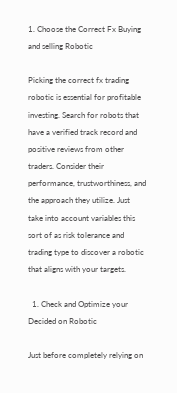1. Choose the Correct Fx Buying and selling Robotic

Picking the correct fx trading robotic is essential for profitable investing. Search for robots that have a verified track record and positive reviews from other traders. Consider their performance, trustworthiness, and the approach they utilize. Just take into account variables this sort of as risk tolerance and trading type to discover a robotic that aligns with your targets.

  1. Check and Optimize your Decided on Robotic

Just before completely relying on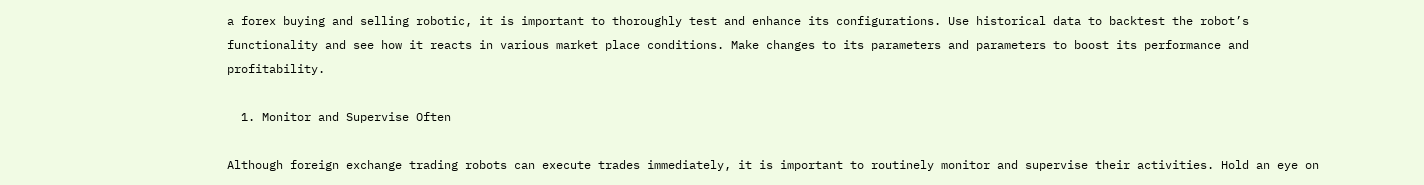a forex buying and selling robotic, it is important to thoroughly test and enhance its configurations. Use historical data to backtest the robot’s functionality and see how it reacts in various market place conditions. Make changes to its parameters and parameters to boost its performance and profitability.

  1. Monitor and Supervise Often

Although foreign exchange trading robots can execute trades immediately, it is important to routinely monitor and supervise their activities. Hold an eye on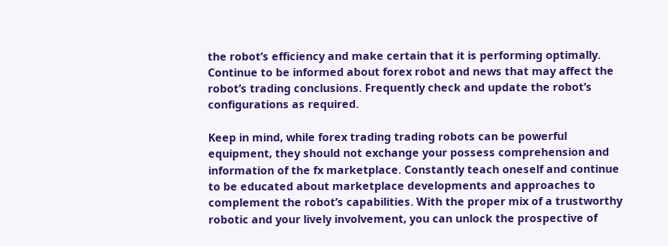the robot’s efficiency and make certain that it is performing optimally. Continue to be informed about forex robot and news that may affect the robot’s trading conclusions. Frequently check and update the robot’s configurations as required.

Keep in mind, while forex trading trading robots can be powerful equipment, they should not exchange your possess comprehension and information of the fx marketplace. Constantly teach oneself and continue to be educated about marketplace developments and approaches to complement the robot’s capabilities. With the proper mix of a trustworthy robotic and your lively involvement, you can unlock the prospective of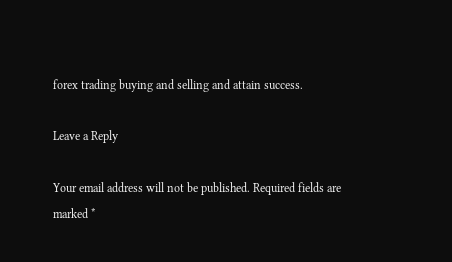forex trading buying and selling and attain success.

Leave a Reply

Your email address will not be published. Required fields are marked *